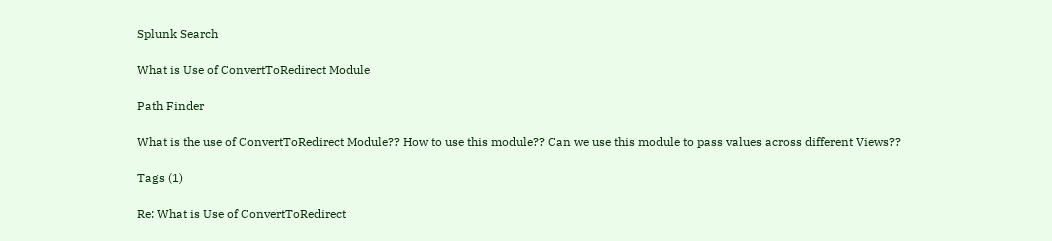Splunk Search

What is Use of ConvertToRedirect Module

Path Finder

What is the use of ConvertToRedirect Module?? How to use this module?? Can we use this module to pass values across different Views??

Tags (1)

Re: What is Use of ConvertToRedirect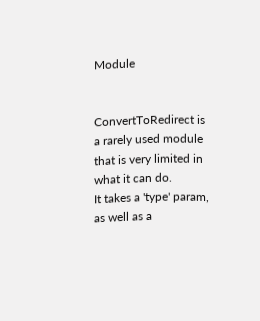Module


ConvertToRedirect is a rarely used module that is very limited in what it can do.
It takes a 'type' param, as well as a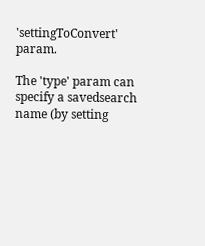'settingToConvert' param.

The 'type' param can specify a savedsearch name (by setting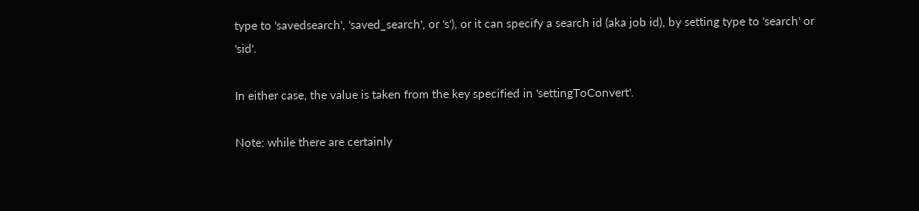type to 'savedsearch', 'saved_search', or 's'), or it can specify a search id (aka job id), by setting type to 'search' or 'sid'.

In either case, the value is taken from the key specified in 'settingToConvert'.

Note: while there are certainly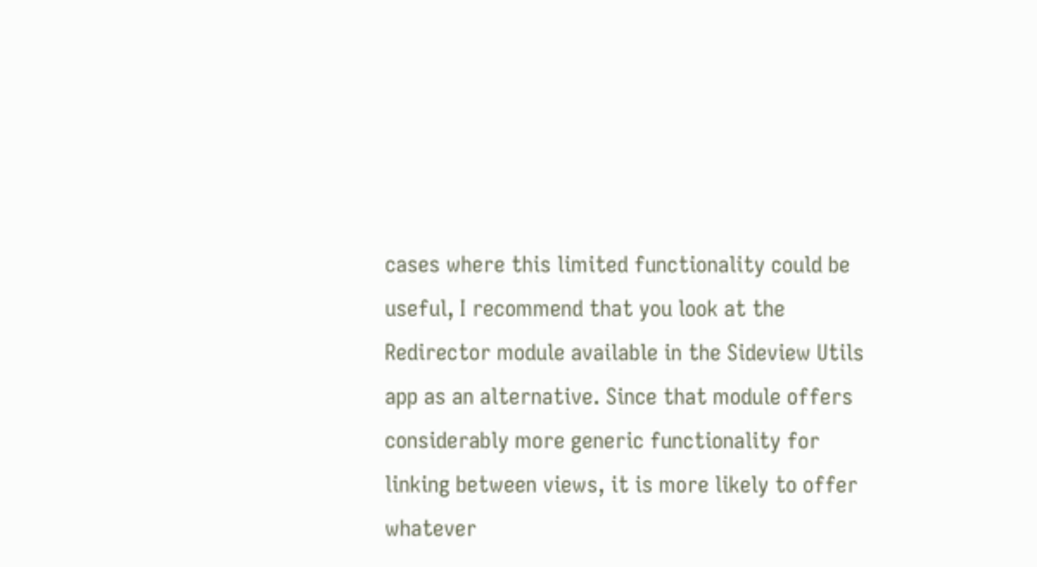cases where this limited functionality could be useful, I recommend that you look at the Redirector module available in the Sideview Utils app as an alternative. Since that module offers considerably more generic functionality for linking between views, it is more likely to offer whatever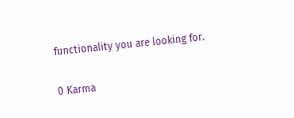functionality you are looking for.

0 Karma